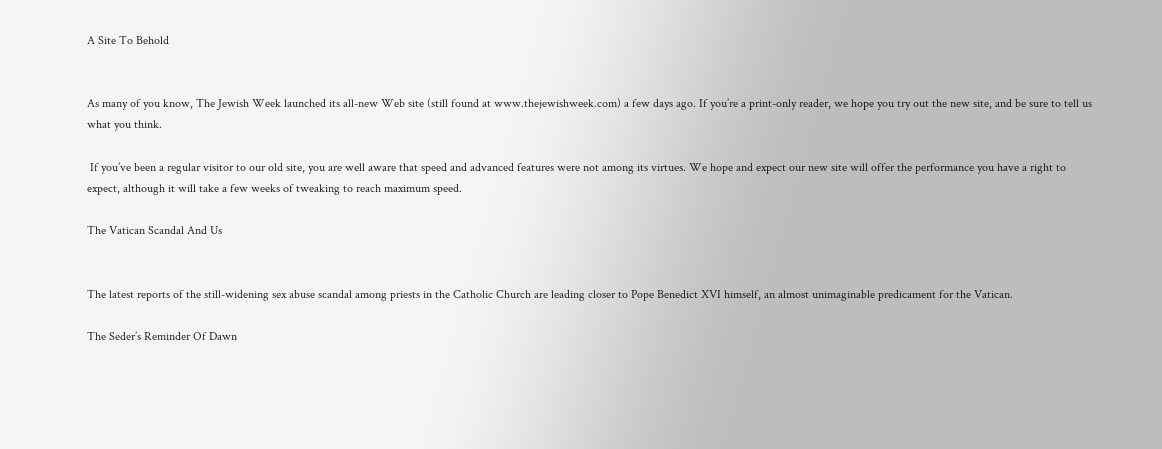A Site To Behold


As many of you know, The Jewish Week launched its all-new Web site (still found at www.thejewishweek.com) a few days ago. If you’re a print-only reader, we hope you try out the new site, and be sure to tell us what you think.

 If you’ve been a regular visitor to our old site, you are well aware that speed and advanced features were not among its virtues. We hope and expect our new site will offer the performance you have a right to expect, although it will take a few weeks of tweaking to reach maximum speed.

The Vatican Scandal And Us


The latest reports of the still-widening sex abuse scandal among priests in the Catholic Church are leading closer to Pope Benedict XVI himself, an almost unimaginable predicament for the Vatican.

The Seder’s Reminder Of Dawn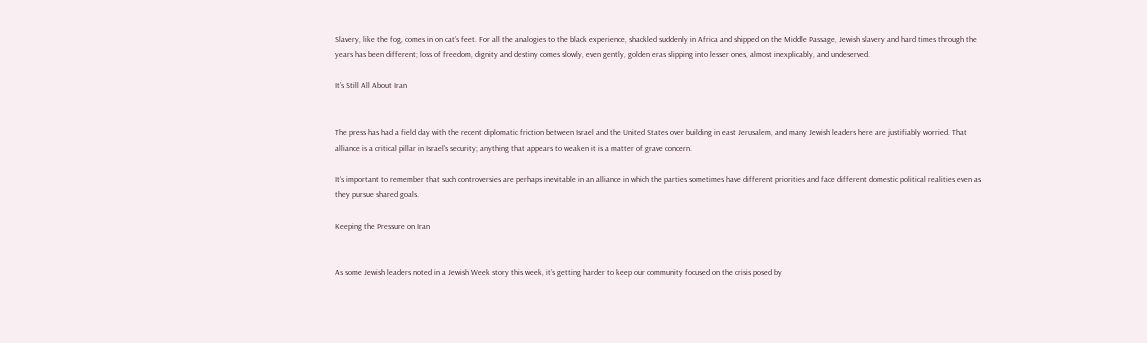Slavery, like the fog, comes in on cat’s feet. For all the analogies to the black experience, shackled suddenly in Africa and shipped on the Middle Passage, Jewish slavery and hard times through the years has been different; loss of freedom, dignity and destiny comes slowly, even gently, golden eras slipping into lesser ones, almost inexplicably, and undeserved.

It’s Still All About Iran


The press has had a field day with the recent diplomatic friction between Israel and the United States over building in east Jerusalem, and many Jewish leaders here are justifiably worried. That alliance is a critical pillar in Israel’s security; anything that appears to weaken it is a matter of grave concern.

It’s important to remember that such controversies are perhaps inevitable in an alliance in which the parties sometimes have different priorities and face different domestic political realities even as they pursue shared goals.

Keeping the Pressure on Iran


As some Jewish leaders noted in a Jewish Week story this week, it’s getting harder to keep our community focused on the crisis posed by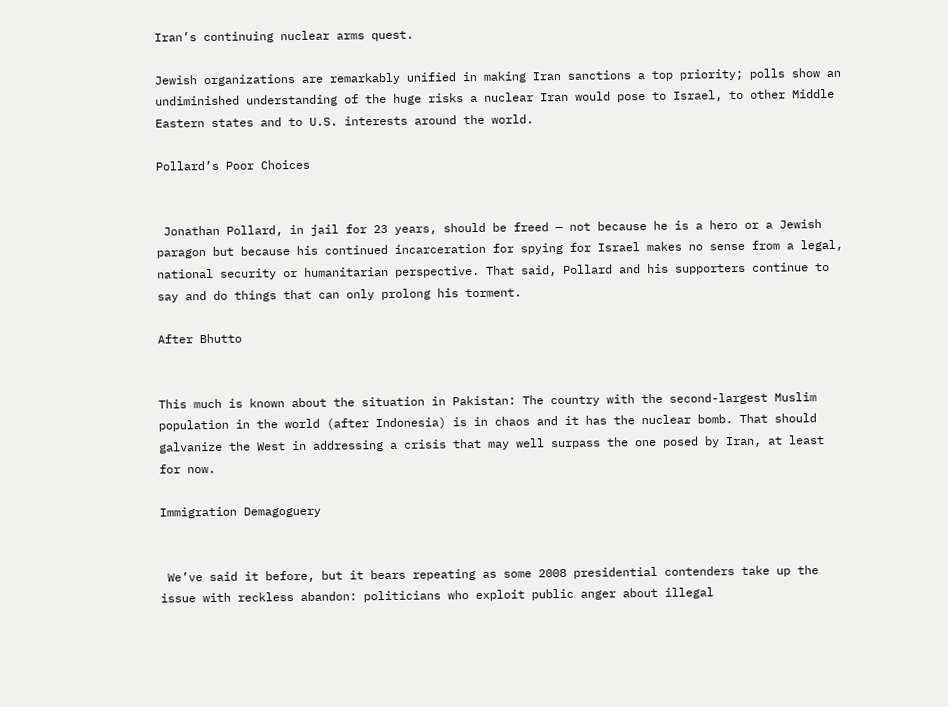Iran’s continuing nuclear arms quest.

Jewish organizations are remarkably unified in making Iran sanctions a top priority; polls show an undiminished understanding of the huge risks a nuclear Iran would pose to Israel, to other Middle Eastern states and to U.S. interests around the world.

Pollard’s Poor Choices


 Jonathan Pollard, in jail for 23 years, should be freed — not because he is a hero or a Jewish paragon but because his continued incarceration for spying for Israel makes no sense from a legal, national security or humanitarian perspective. That said, Pollard and his supporters continue to say and do things that can only prolong his torment.

After Bhutto


This much is known about the situation in Pakistan: The country with the second-largest Muslim population in the world (after Indonesia) is in chaos and it has the nuclear bomb. That should galvanize the West in addressing a crisis that may well surpass the one posed by Iran, at least for now.

Immigration Demagoguery


 We’ve said it before, but it bears repeating as some 2008 presidential contenders take up the issue with reckless abandon: politicians who exploit public anger about illegal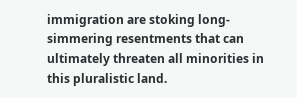immigration are stoking long-simmering resentments that can ultimately threaten all minorities in this pluralistic land.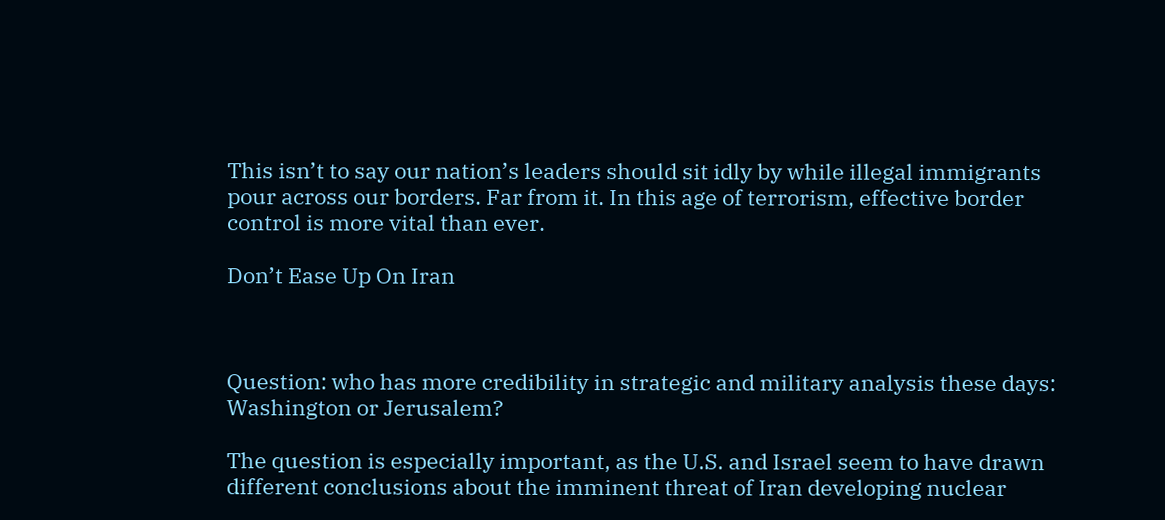This isn’t to say our nation’s leaders should sit idly by while illegal immigrants pour across our borders. Far from it. In this age of terrorism, effective border control is more vital than ever.

Don’t Ease Up On Iran



Question: who has more credibility in strategic and military analysis these days: Washington or Jerusalem?

The question is especially important, as the U.S. and Israel seem to have drawn different conclusions about the imminent threat of Iran developing nuclear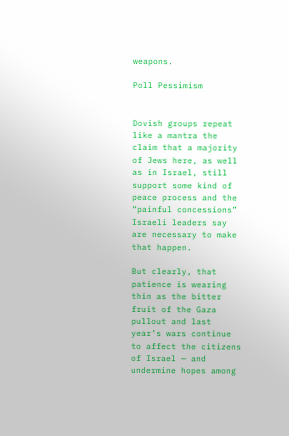weapons.

Poll Pessimism


Dovish groups repeat like a mantra the claim that a majority of Jews here, as well as in Israel, still support some kind of peace process and the “painful concessions” Israeli leaders say are necessary to make that happen.

But clearly, that patience is wearing thin as the bitter fruit of the Gaza pullout and last year’s wars continue to affect the citizens of Israel — and undermine hopes among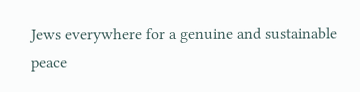Jews everywhere for a genuine and sustainable peace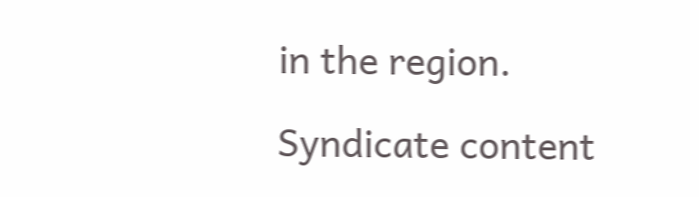in the region.

Syndicate content